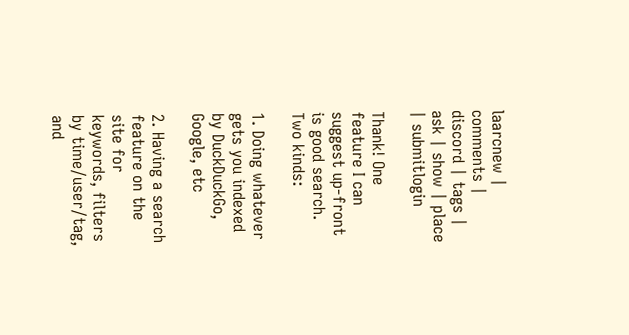laarcnew | comments | discord | tags | ask | show | place | submitlogin

Thank! One feature I can suggest up-front is good search. Two kinds:

1. Doing whatever gets you indexed by DuckDuckGo, Google, etc

2. Having a search feature on the site for keywords, filters by time/user/tag, and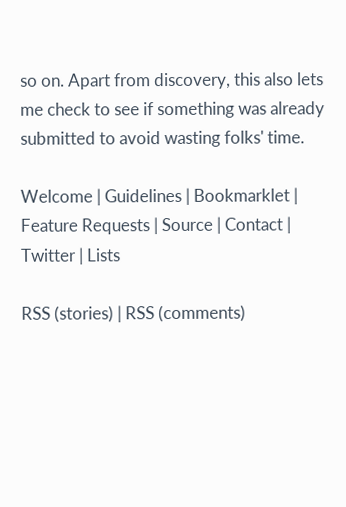so on. Apart from discovery, this also lets me check to see if something was already submitted to avoid wasting folks' time.

Welcome | Guidelines | Bookmarklet | Feature Requests | Source | Contact | Twitter | Lists

RSS (stories) | RSS (comments)